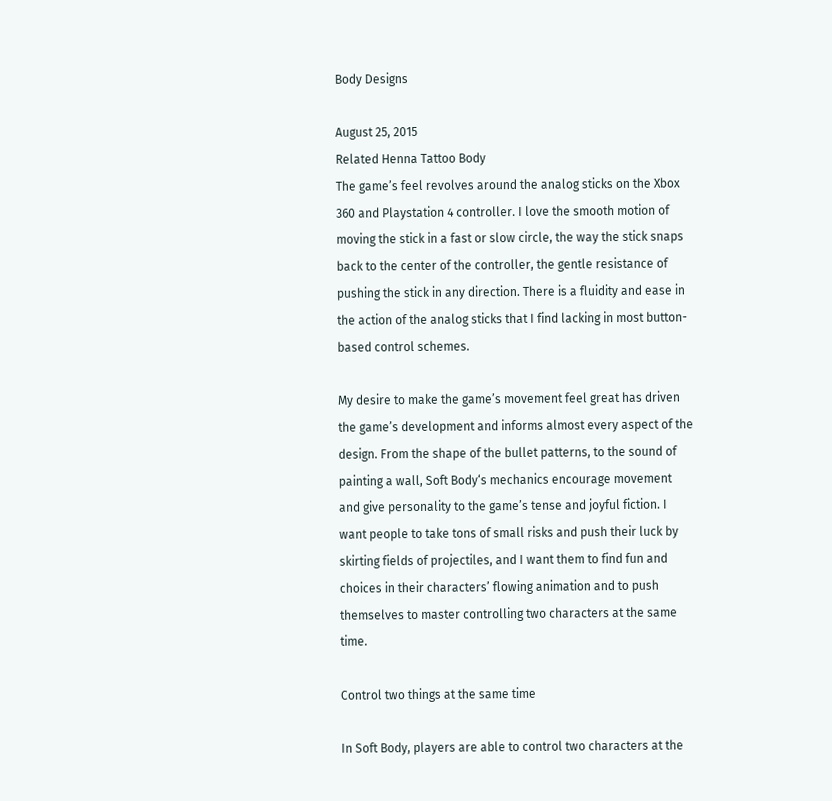Body Designs

August 25, 2015
Related Henna Tattoo Body
The game’s feel revolves around the analog sticks on the Xbox 360 and Playstation 4 controller. I love the smooth motion of moving the stick in a fast or slow circle, the way the stick snaps back to the center of the controller, the gentle resistance of pushing the stick in any direction. There is a fluidity and ease in the action of the analog sticks that I find lacking in most button-based control schemes.

My desire to make the game’s movement feel great has driven the game’s development and informs almost every aspect of the design. From the shape of the bullet patterns, to the sound of painting a wall, Soft Body‘s mechanics encourage movement and give personality to the game’s tense and joyful fiction. I want people to take tons of small risks and push their luck by skirting fields of projectiles, and I want them to find fun and choices in their characters’ flowing animation and to push themselves to master controlling two characters at the same time.

Control two things at the same time

In Soft Body, players are able to control two characters at the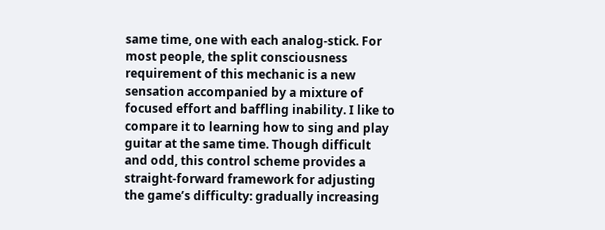same time, one with each analog-stick. For most people, the split consciousness requirement of this mechanic is a new sensation accompanied by a mixture of focused effort and baffling inability. I like to compare it to learning how to sing and play guitar at the same time. Though difficult and odd, this control scheme provides a straight-forward framework for adjusting the game’s difficulty: gradually increasing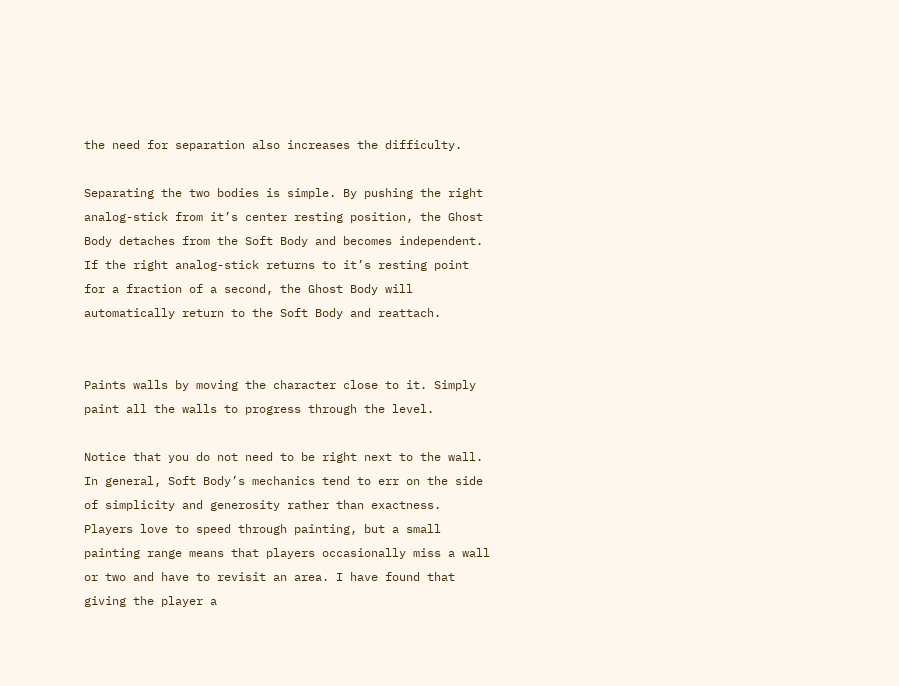the need for separation also increases the difficulty.

Separating the two bodies is simple. By pushing the right analog-stick from it’s center resting position, the Ghost Body detaches from the Soft Body and becomes independent. If the right analog-stick returns to it’s resting point for a fraction of a second, the Ghost Body will automatically return to the Soft Body and reattach.


Paints walls by moving the character close to it. Simply paint all the walls to progress through the level.

Notice that you do not need to be right next to the wall. In general, Soft Body’s mechanics tend to err on the side of simplicity and generosity rather than exactness. Players love to speed through painting, but a small painting range means that players occasionally miss a wall or two and have to revisit an area. I have found that giving the player a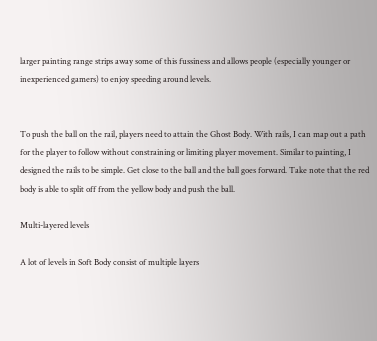larger painting range strips away some of this fussiness and allows people (especially younger or inexperienced gamers) to enjoy speeding around levels.


To push the ball on the rail, players need to attain the Ghost Body. With rails, I can map out a path for the player to follow without constraining or limiting player movement. Similar to painting, I designed the rails to be simple. Get close to the ball and the ball goes forward. Take note that the red body is able to split off from the yellow body and push the ball.

Multi-layered levels

A lot of levels in Soft Body consist of multiple layers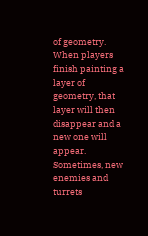of geometry. When players finish painting a layer of geometry, that layer will then disappear and a new one will appear. Sometimes, new enemies and turrets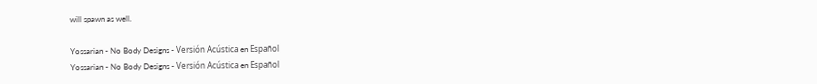will spawn as well.

Yossarian - No Body Designs - Versión Acústica en Español
Yossarian - No Body Designs - Versión Acústica en Español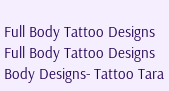Full Body Tattoo Designs
Full Body Tattoo Designs
Body Designs- Tattoo Tara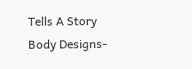Tells A Story
Body Designs-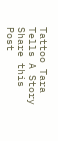Tattoo Tara Tells A Story
Share this Post